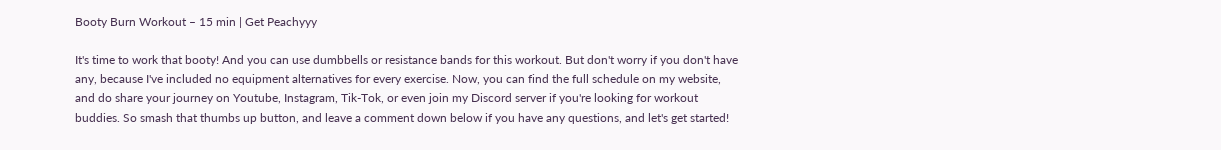Booty Burn Workout – 15 min | Get Peachyyy

It's time to work that booty! And you can use dumbbells or resistance bands for this workout. But don't worry if you don't have any, because I've included no equipment alternatives for every exercise. Now, you can find the full schedule on my website, and do share your journey on Youtube, Instagram, Tik-Tok, or even join my Discord server if you're looking for workout buddies. So smash that thumbs up button, and leave a comment down below if you have any questions, and let's get started!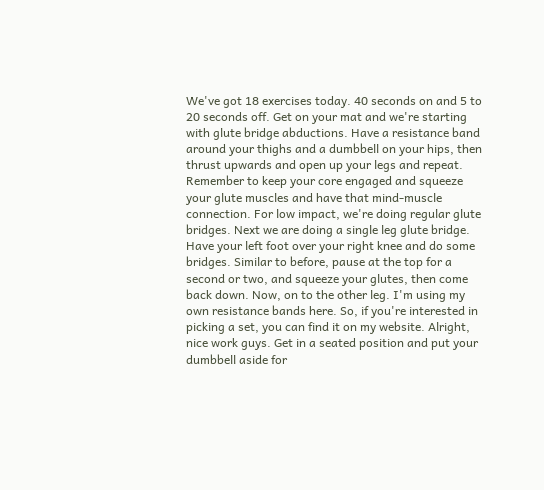We've got 18 exercises today. 40 seconds on and 5 to 20 seconds off. Get on your mat and we're starting with glute bridge abductions. Have a resistance band around your thighs and a dumbbell on your hips, then thrust upwards and open up your legs and repeat. Remember to keep your core engaged and squeeze your glute muscles and have that mind-muscle connection. For low impact, we're doing regular glute bridges. Next we are doing a single leg glute bridge. Have your left foot over your right knee and do some bridges. Similar to before, pause at the top for a second or two, and squeeze your glutes, then come back down. Now, on to the other leg. I'm using my own resistance bands here. So, if you're interested in picking a set, you can find it on my website. Alright, nice work guys. Get in a seated position and put your dumbbell aside for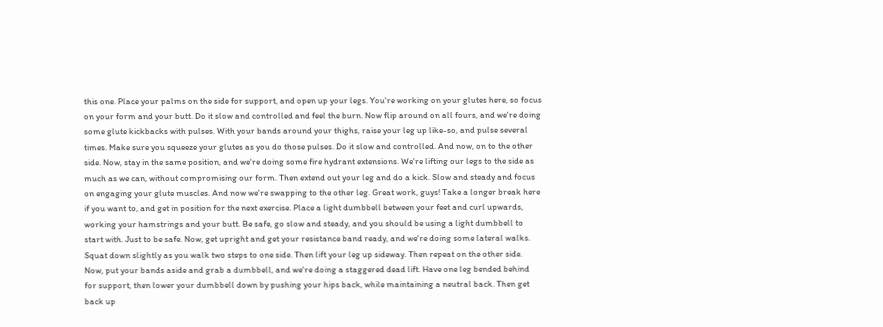this one. Place your palms on the side for support, and open up your legs. You're working on your glutes here, so focus on your form and your butt. Do it slow and controlled and feel the burn. Now flip around on all fours, and we're doing some glute kickbacks with pulses. With your bands around your thighs, raise your leg up like-so, and pulse several times. Make sure you squeeze your glutes as you do those pulses. Do it slow and controlled. And now, on to the other side. Now, stay in the same position, and we're doing some fire hydrant extensions. We're lifting our legs to the side as much as we can, without compromising our form. Then extend out your leg and do a kick. Slow and steady and focus on engaging your glute muscles. And now we're swapping to the other leg. Great work, guys! Take a longer break here if you want to, and get in position for the next exercise. Place a light dumbbell between your feet and curl upwards, working your hamstrings and your butt. Be safe, go slow and steady, and you should be using a light dumbbell to start with. Just to be safe. Now, get upright and get your resistance band ready, and we're doing some lateral walks. Squat down slightly as you walk two steps to one side. Then lift your leg up sideway. Then repeat on the other side. Now, put your bands aside and grab a dumbbell, and we're doing a staggered dead lift. Have one leg bended behind for support, then lower your dumbbell down by pushing your hips back, while maintaining a neutral back. Then get back up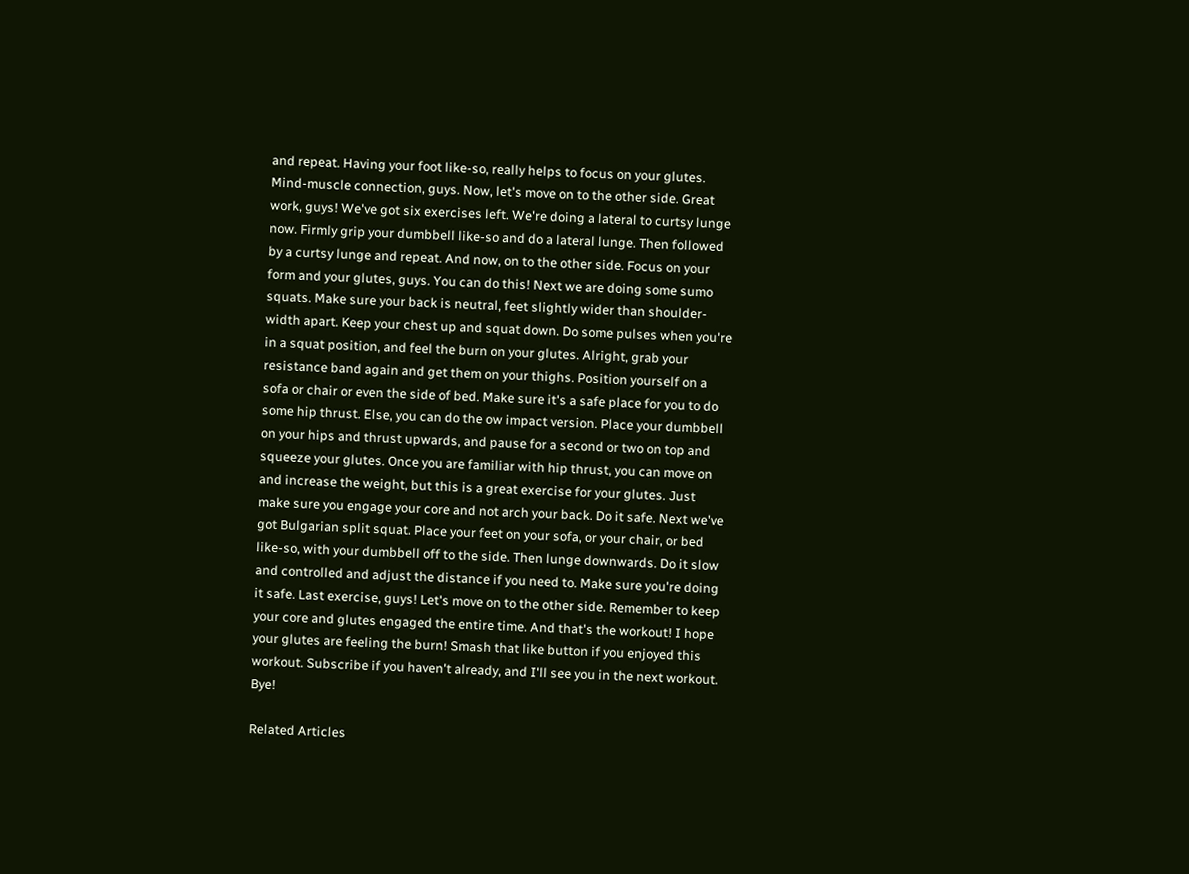and repeat. Having your foot like-so, really helps to focus on your glutes. Mind-muscle connection, guys. Now, let's move on to the other side. Great work, guys! We've got six exercises left. We're doing a lateral to curtsy lunge now. Firmly grip your dumbbell like-so and do a lateral lunge. Then followed by a curtsy lunge and repeat. And now, on to the other side. Focus on your form and your glutes, guys. You can do this! Next we are doing some sumo squats. Make sure your back is neutral, feet slightly wider than shoulder-width apart. Keep your chest up and squat down. Do some pulses when you're in a squat position, and feel the burn on your glutes. Alright, grab your resistance band again and get them on your thighs. Position yourself on a sofa or chair or even the side of bed. Make sure it's a safe place for you to do some hip thrust. Else, you can do the ow impact version. Place your dumbbell on your hips and thrust upwards, and pause for a second or two on top and squeeze your glutes. Once you are familiar with hip thrust, you can move on and increase the weight, but this is a great exercise for your glutes. Just make sure you engage your core and not arch your back. Do it safe. Next we've got Bulgarian split squat. Place your feet on your sofa, or your chair, or bed like-so, with your dumbbell off to the side. Then lunge downwards. Do it slow and controlled and adjust the distance if you need to. Make sure you're doing it safe. Last exercise, guys! Let's move on to the other side. Remember to keep your core and glutes engaged the entire time. And that's the workout! I hope your glutes are feeling the burn! Smash that like button if you enjoyed this workout. Subscribe if you haven't already, and I'll see you in the next workout. Bye!

Related Articles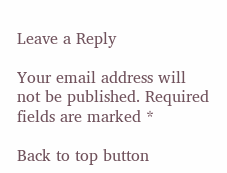Leave a Reply

Your email address will not be published. Required fields are marked *

Back to top button